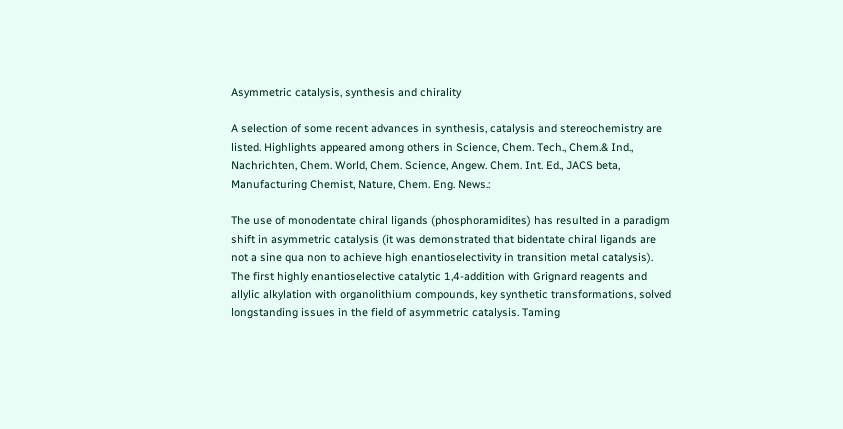Asymmetric catalysis, synthesis and chirality

A selection of some recent advances in synthesis, catalysis and stereochemistry are listed. Highlights appeared among others in Science, Chem. Tech., Chem.& Ind., Nachrichten, Chem. World, Chem. Science, Angew. Chem. Int. Ed., JACS beta, Manufacturing Chemist, Nature, Chem. Eng. News.:

The use of monodentate chiral ligands (phosphoramidites) has resulted in a paradigm shift in asymmetric catalysis (it was demonstrated that bidentate chiral ligands are not a sine qua non to achieve high enantioselectivity in transition metal catalysis). The first highly enantioselective catalytic 1,4-addition with Grignard reagents and allylic alkylation with organolithium compounds, key synthetic transformations, solved longstanding issues in the field of asymmetric catalysis. Taming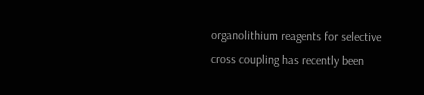organolithium reagents for selective cross coupling has recently been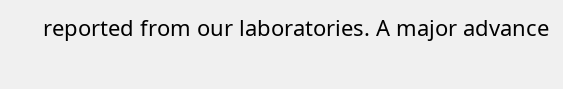reported from our laboratories. A major advance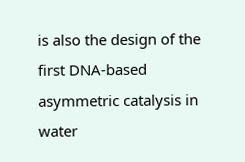is also the design of the first DNA-based asymmetric catalysis in water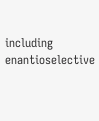including enantioselective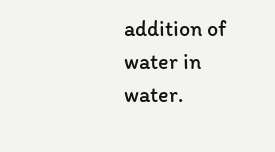addition of water in water.